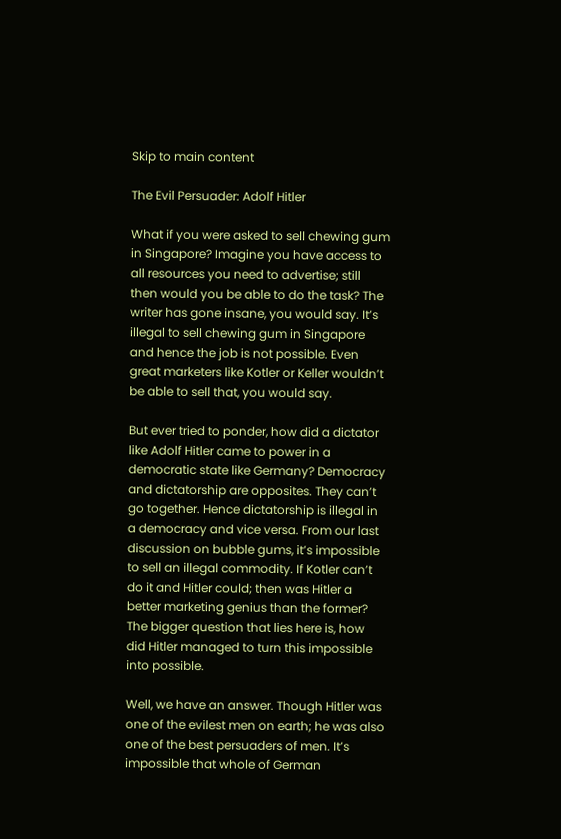Skip to main content

The Evil Persuader: Adolf Hitler

What if you were asked to sell chewing gum in Singapore? Imagine you have access to all resources you need to advertise; still then would you be able to do the task? The writer has gone insane, you would say. It’s illegal to sell chewing gum in Singapore and hence the job is not possible. Even great marketers like Kotler or Keller wouldn’t be able to sell that, you would say.

But ever tried to ponder, how did a dictator like Adolf Hitler came to power in a democratic state like Germany? Democracy and dictatorship are opposites. They can’t go together. Hence dictatorship is illegal in a democracy and vice versa. From our last discussion on bubble gums, it’s impossible to sell an illegal commodity. If Kotler can’t do it and Hitler could; then was Hitler a better marketing genius than the former? The bigger question that lies here is, how did Hitler managed to turn this impossible into possible.

Well, we have an answer. Though Hitler was one of the evilest men on earth; he was also one of the best persuaders of men. It’s impossible that whole of German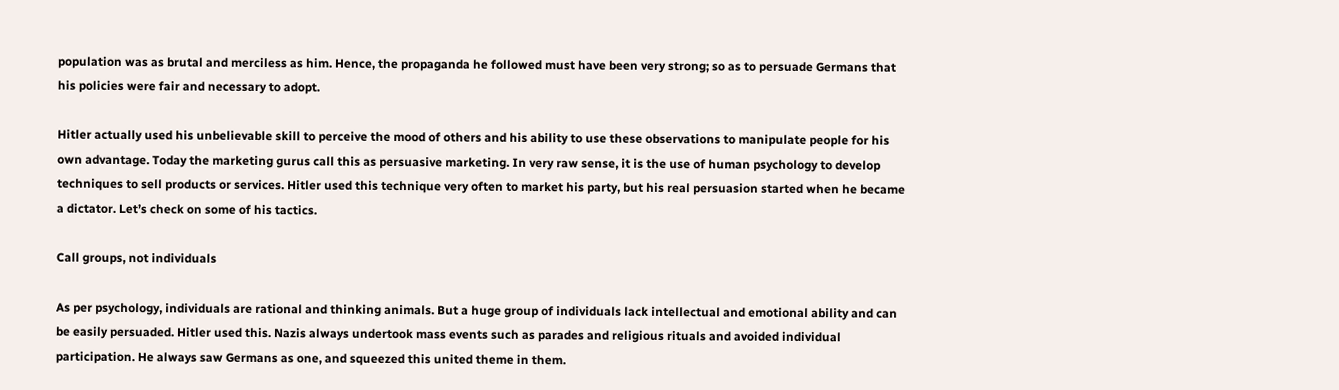population was as brutal and merciless as him. Hence, the propaganda he followed must have been very strong; so as to persuade Germans that his policies were fair and necessary to adopt.

Hitler actually used his unbelievable skill to perceive the mood of others and his ability to use these observations to manipulate people for his own advantage. Today the marketing gurus call this as persuasive marketing. In very raw sense, it is the use of human psychology to develop techniques to sell products or services. Hitler used this technique very often to market his party, but his real persuasion started when he became a dictator. Let’s check on some of his tactics.

Call groups, not individuals

As per psychology, individuals are rational and thinking animals. But a huge group of individuals lack intellectual and emotional ability and can be easily persuaded. Hitler used this. Nazis always undertook mass events such as parades and religious rituals and avoided individual participation. He always saw Germans as one, and squeezed this united theme in them.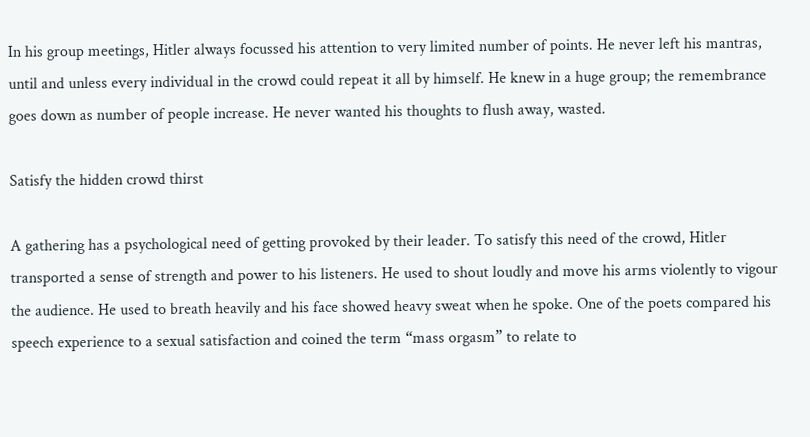In his group meetings, Hitler always focussed his attention to very limited number of points. He never left his mantras, until and unless every individual in the crowd could repeat it all by himself. He knew in a huge group; the remembrance goes down as number of people increase. He never wanted his thoughts to flush away, wasted.

Satisfy the hidden crowd thirst

A gathering has a psychological need of getting provoked by their leader. To satisfy this need of the crowd, Hitler transported a sense of strength and power to his listeners. He used to shout loudly and move his arms violently to vigour the audience. He used to breath heavily and his face showed heavy sweat when he spoke. One of the poets compared his speech experience to a sexual satisfaction and coined the term “mass orgasm” to relate to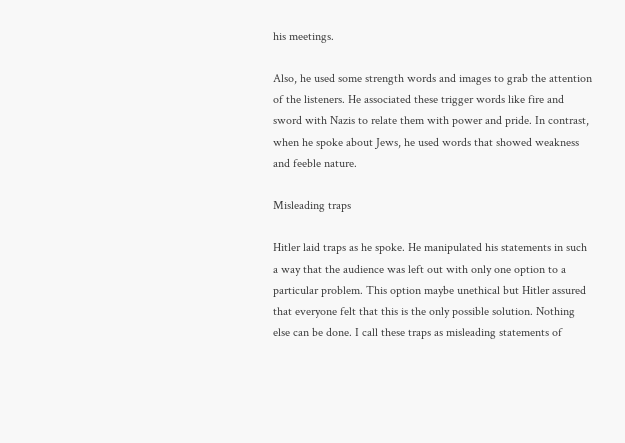his meetings.

Also, he used some strength words and images to grab the attention of the listeners. He associated these trigger words like fire and sword with Nazis to relate them with power and pride. In contrast, when he spoke about Jews, he used words that showed weakness and feeble nature.

Misleading traps

Hitler laid traps as he spoke. He manipulated his statements in such a way that the audience was left out with only one option to a particular problem. This option maybe unethical but Hitler assured that everyone felt that this is the only possible solution. Nothing else can be done. I call these traps as misleading statements of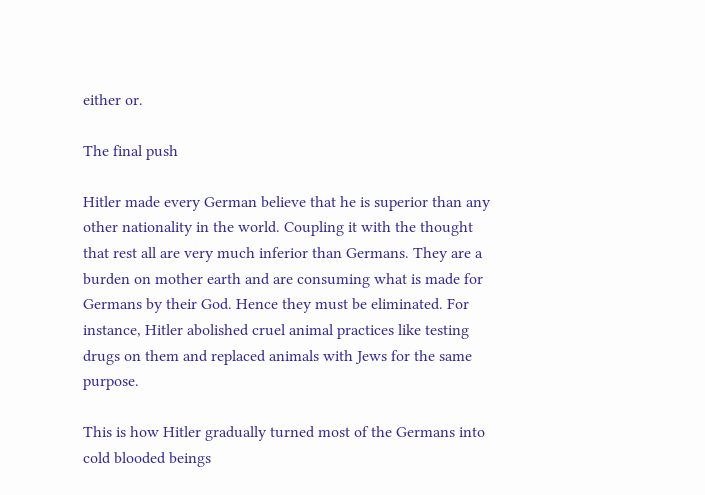either or.

The final push

Hitler made every German believe that he is superior than any other nationality in the world. Coupling it with the thought that rest all are very much inferior than Germans. They are a burden on mother earth and are consuming what is made for Germans by their God. Hence they must be eliminated. For instance, Hitler abolished cruel animal practices like testing drugs on them and replaced animals with Jews for the same purpose.

This is how Hitler gradually turned most of the Germans into cold blooded beings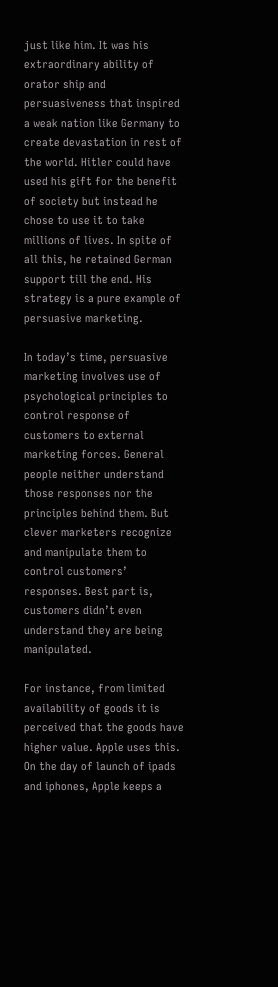just like him. It was his extraordinary ability of orator ship and persuasiveness that inspired a weak nation like Germany to create devastation in rest of the world. Hitler could have used his gift for the benefit of society but instead he chose to use it to take millions of lives. In spite of all this, he retained German support till the end. His strategy is a pure example of persuasive marketing.

In today’s time, persuasive marketing involves use of psychological principles to control response of customers to external marketing forces. General people neither understand those responses nor the principles behind them. But clever marketers recognize and manipulate them to control customers’ responses. Best part is, customers didn’t even understand they are being manipulated.

For instance, from limited availability of goods it is perceived that the goods have higher value. Apple uses this. On the day of launch of ipads and iphones, Apple keeps a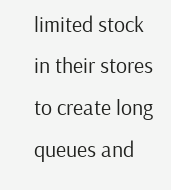limited stock in their stores to create long queues and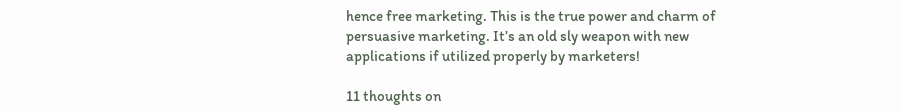hence free marketing. This is the true power and charm of persuasive marketing. It’s an old sly weapon with new applications if utilized properly by marketers!

11 thoughts on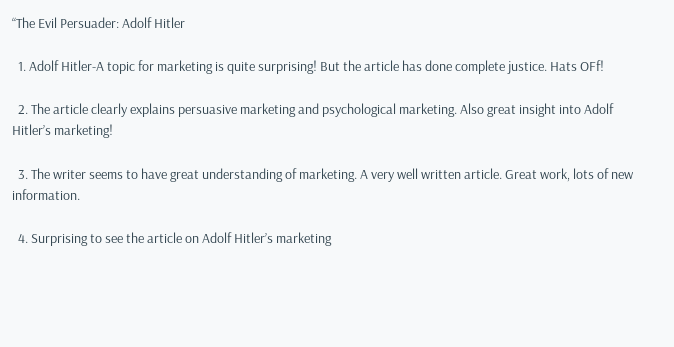“The Evil Persuader: Adolf Hitler

  1. Adolf Hitler-A topic for marketing is quite surprising! But the article has done complete justice. Hats OFf!

  2. The article clearly explains persuasive marketing and psychological marketing. Also great insight into Adolf Hitler’s marketing!

  3. The writer seems to have great understanding of marketing. A very well written article. Great work, lots of new information.

  4. Surprising to see the article on Adolf Hitler’s marketing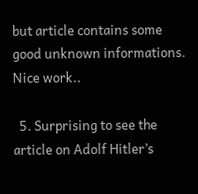but article contains some good unknown informations. Nice work..

  5. Surprising to see the article on Adolf Hitler’s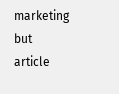marketing but article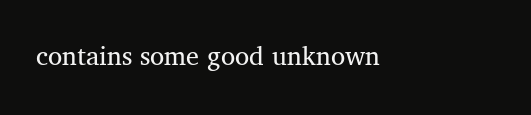contains some good unknown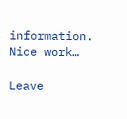information. Nice work…

Leave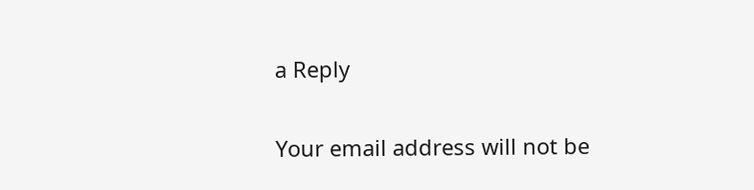a Reply

Your email address will not be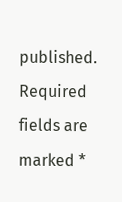published. Required fields are marked *